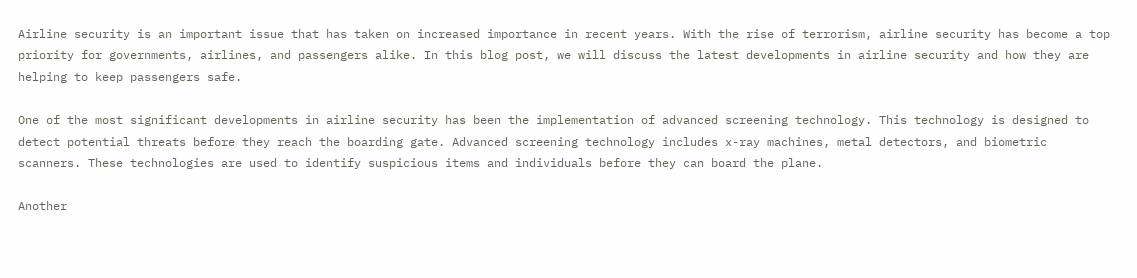Airline security is an important issue that has taken on increased importance in recent years. With the rise of terrorism, airline security has become a top priority for governments, airlines, and passengers alike. In this blog post, we will discuss the latest developments in airline security and how they are helping to keep passengers safe.

One of the most significant developments in airline security has been the implementation of advanced screening technology. This technology is designed to detect potential threats before they reach the boarding gate. Advanced screening technology includes x-ray machines, metal detectors, and biometric scanners. These technologies are used to identify suspicious items and individuals before they can board the plane.

Another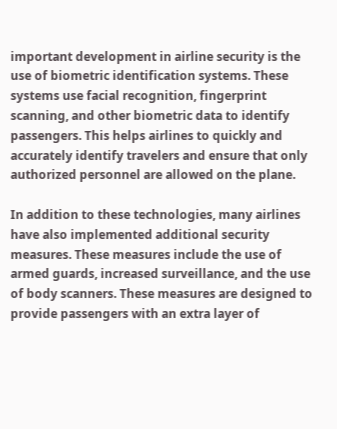important development in airline security is the use of biometric identification systems. These systems use facial recognition, fingerprint scanning, and other biometric data to identify passengers. This helps airlines to quickly and accurately identify travelers and ensure that only authorized personnel are allowed on the plane.

In addition to these technologies, many airlines have also implemented additional security measures. These measures include the use of armed guards, increased surveillance, and the use of body scanners. These measures are designed to provide passengers with an extra layer of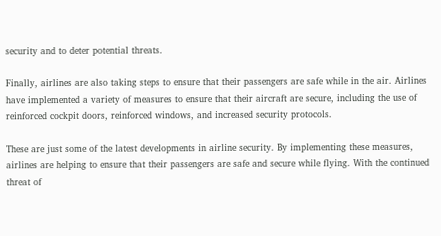security and to deter potential threats.

Finally, airlines are also taking steps to ensure that their passengers are safe while in the air. Airlines have implemented a variety of measures to ensure that their aircraft are secure, including the use of reinforced cockpit doors, reinforced windows, and increased security protocols.

These are just some of the latest developments in airline security. By implementing these measures, airlines are helping to ensure that their passengers are safe and secure while flying. With the continued threat of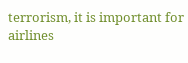terrorism, it is important for airlines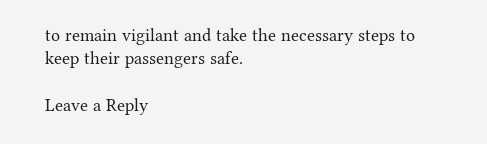to remain vigilant and take the necessary steps to keep their passengers safe.

Leave a Reply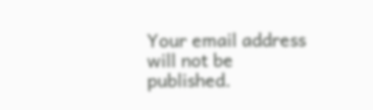Your email address will not be published.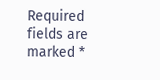Required fields are marked *